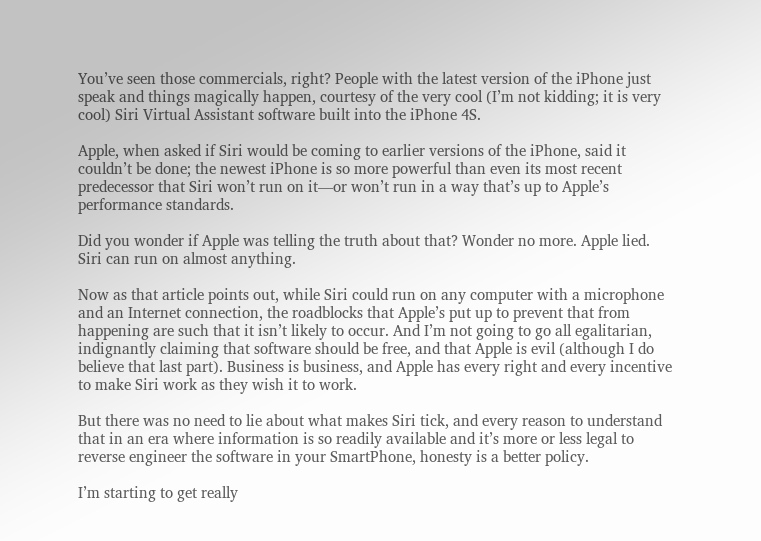You’ve seen those commercials, right? People with the latest version of the iPhone just speak and things magically happen, courtesy of the very cool (I’m not kidding; it is very cool) Siri Virtual Assistant software built into the iPhone 4S.

Apple, when asked if Siri would be coming to earlier versions of the iPhone, said it couldn’t be done; the newest iPhone is so more powerful than even its most recent predecessor that Siri won’t run on it—or won’t run in a way that’s up to Apple’s performance standards.

Did you wonder if Apple was telling the truth about that? Wonder no more. Apple lied. Siri can run on almost anything.

Now as that article points out, while Siri could run on any computer with a microphone and an Internet connection, the roadblocks that Apple’s put up to prevent that from happening are such that it isn’t likely to occur. And I’m not going to go all egalitarian, indignantly claiming that software should be free, and that Apple is evil (although I do believe that last part). Business is business, and Apple has every right and every incentive to make Siri work as they wish it to work.

But there was no need to lie about what makes Siri tick, and every reason to understand that in an era where information is so readily available and it’s more or less legal to reverse engineer the software in your SmartPhone, honesty is a better policy.

I’m starting to get really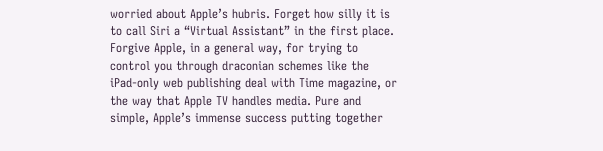worried about Apple’s hubris. Forget how silly it is to call Siri a “Virtual Assistant” in the first place. Forgive Apple, in a general way, for trying to control you through draconian schemes like the iPad-only web publishing deal with Time magazine, or the way that Apple TV handles media. Pure and simple, Apple’s immense success putting together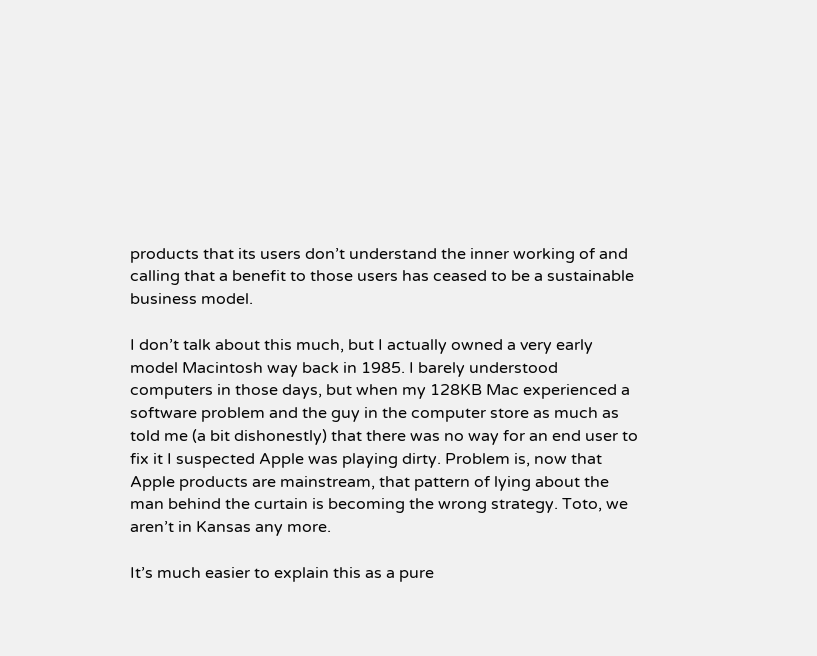products that its users don’t understand the inner working of and calling that a benefit to those users has ceased to be a sustainable business model.

I don’t talk about this much, but I actually owned a very early model Macintosh way back in 1985. I barely understood computers in those days, but when my 128KB Mac experienced a software problem and the guy in the computer store as much as told me (a bit dishonestly) that there was no way for an end user to fix it I suspected Apple was playing dirty. Problem is, now that Apple products are mainstream, that pattern of lying about the man behind the curtain is becoming the wrong strategy. Toto, we aren’t in Kansas any more.

It’s much easier to explain this as a pure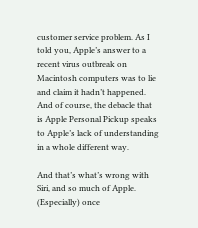customer service problem. As I told you, Apple’s answer to a recent virus outbreak on Macintosh computers was to lie and claim it hadn’t happened. And of course, the debacle that is Apple Personal Pickup speaks to Apple’s lack of understanding in a whole different way.

And that’s what’s wrong with Siri, and so much of Apple. (Especially) once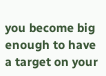you become big enough to have a target on your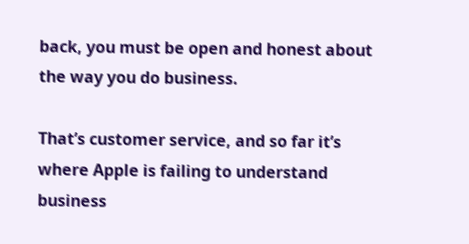back, you must be open and honest about the way you do business.

That’s customer service, and so far it’s where Apple is failing to understand business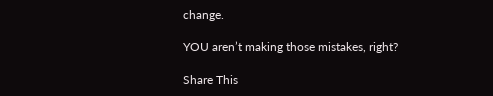change.

YOU aren’t making those mistakes, right?

Share This